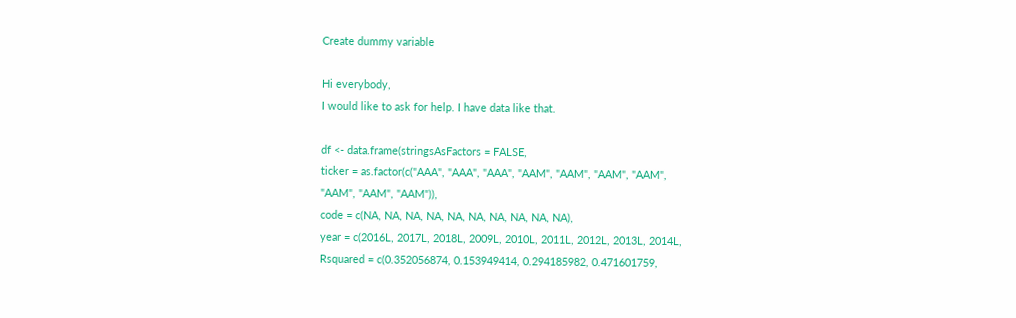Create dummy variable

Hi everybody,
I would like to ask for help. I have data like that.

df <- data.frame(stringsAsFactors = FALSE,
ticker = as.factor(c("AAA", "AAA", "AAA", "AAM", "AAM", "AAM", "AAM",
"AAM", "AAM", "AAM")),
code = c(NA, NA, NA, NA, NA, NA, NA, NA, NA, NA),
year = c(2016L, 2017L, 2018L, 2009L, 2010L, 2011L, 2012L, 2013L, 2014L,
Rsquared = c(0.352056874, 0.153949414, 0.294185982, 0.471601759,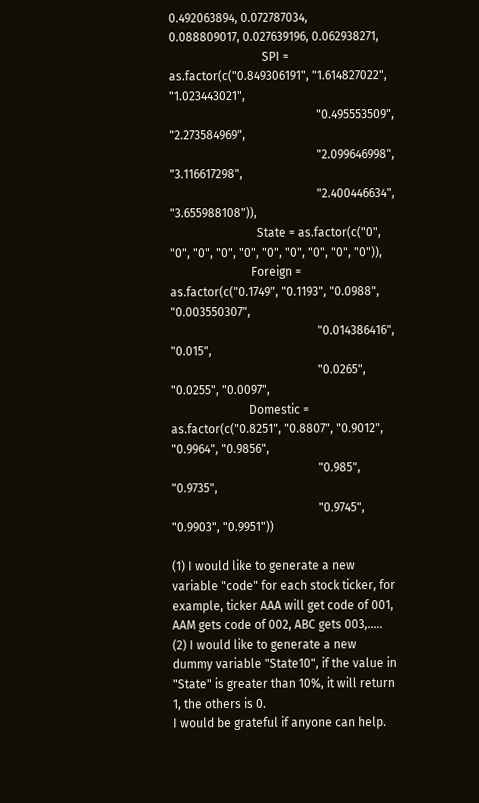0.492063894, 0.072787034,
0.088809017, 0.027639196, 0.062938271,
                               SPI = as.factor(c("0.849306191", "1.614827022", "1.023443021",
                                                 "0.495553509", "2.273584969",
                                                 "2.099646998", "3.116617298",
                                                 "2.400446634", "3.655988108")),
                             State = as.factor(c("0", "0", "0", "0", "0", "0", "0", "0", "0", "0")),
                           Foreign = as.factor(c("0.1749", "0.1193", "0.0988", "0.003550307",
                                                 "0.014386416", "0.015",
                                                 "0.0265", "0.0255", "0.0097",
                          Domestic = as.factor(c("0.8251", "0.8807", "0.9012", "0.9964", "0.9856",
                                                 "0.985", "0.9735",
                                                 "0.9745", "0.9903", "0.9951"))

(1) I would like to generate a new variable "code" for each stock ticker, for example, ticker AAA will get code of 001, AAM gets code of 002, ABC gets 003,.....
(2) I would like to generate a new dummy variable "State10", if the value in "State" is greater than 10%, it will return 1, the others is 0.
I would be grateful if anyone can help.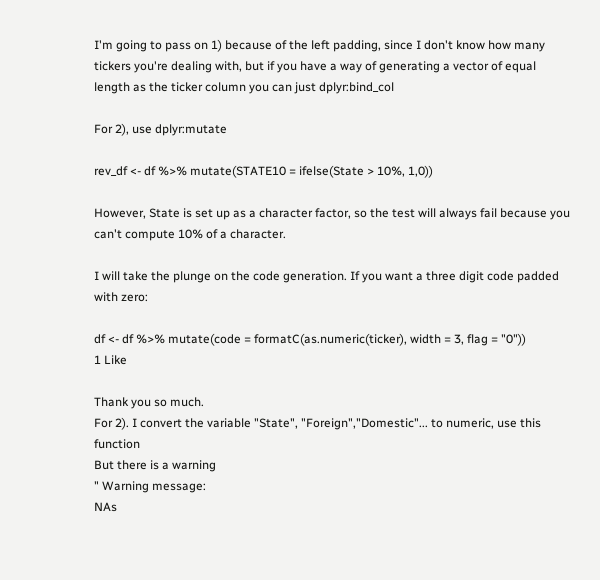I'm going to pass on 1) because of the left padding, since I don't know how many tickers you're dealing with, but if you have a way of generating a vector of equal length as the ticker column you can just dplyr:bind_col

For 2), use dplyr:mutate

rev_df <- df %>% mutate(STATE10 = ifelse(State > 10%, 1,0))

However, State is set up as a character factor, so the test will always fail because you can't compute 10% of a character.

I will take the plunge on the code generation. If you want a three digit code padded with zero:

df <- df %>% mutate(code = formatC(as.numeric(ticker), width = 3, flag = "0"))
1 Like

Thank you so much.
For 2). I convert the variable "State", "Foreign","Domestic"... to numeric, use this function
But there is a warning
" Warning message:
NAs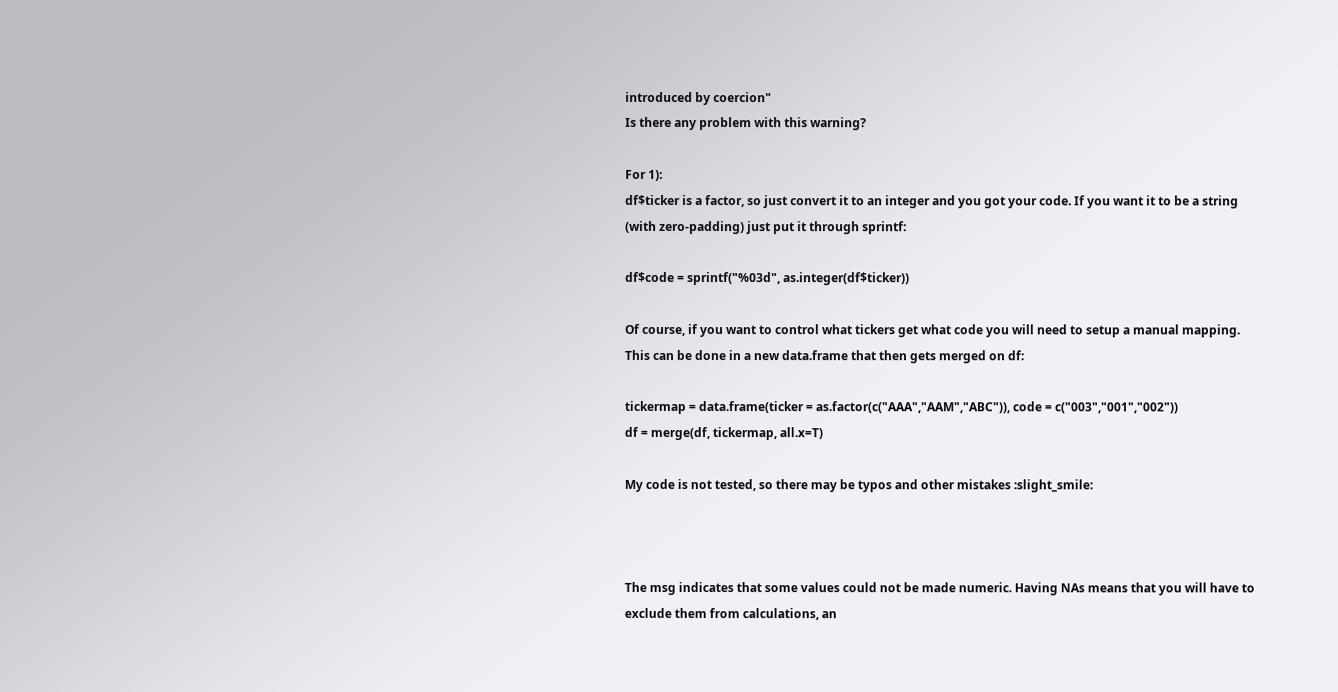introduced by coercion"
Is there any problem with this warning?

For 1):
df$ticker is a factor, so just convert it to an integer and you got your code. If you want it to be a string (with zero-padding) just put it through sprintf:

df$code = sprintf("%03d", as.integer(df$ticker))

Of course, if you want to control what tickers get what code you will need to setup a manual mapping. This can be done in a new data.frame that then gets merged on df:

tickermap = data.frame(ticker = as.factor(c("AAA","AAM","ABC")), code = c("003","001","002"))
df = merge(df, tickermap, all.x=T)

My code is not tested, so there may be typos and other mistakes :slight_smile:



The msg indicates that some values could not be made numeric. Having NAs means that you will have to exclude them from calculations, an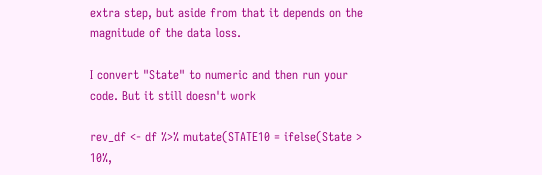extra step, but aside from that it depends on the magnitude of the data loss.

I convert "State" to numeric and then run your code. But it still doesn't work

rev_df <- df %>% mutate(STATE10 = ifelse(State > 10%,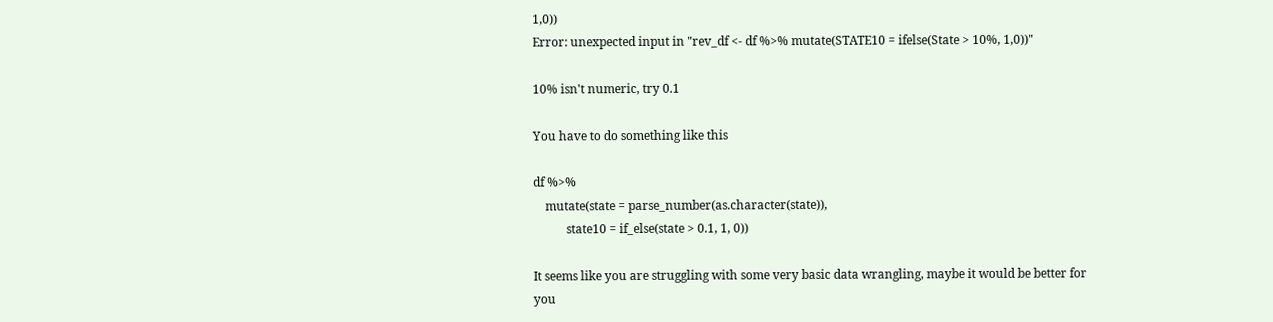1,0))
Error: unexpected input in "rev_df <- df %>% mutate(STATE10 = ifelse(State > 10%, 1,0))"

10% isn't numeric, try 0.1

You have to do something like this

df %>%
    mutate(state = parse_number(as.character(state)),
           state10 = if_else(state > 0.1, 1, 0))

It seems like you are struggling with some very basic data wrangling, maybe it would be better for you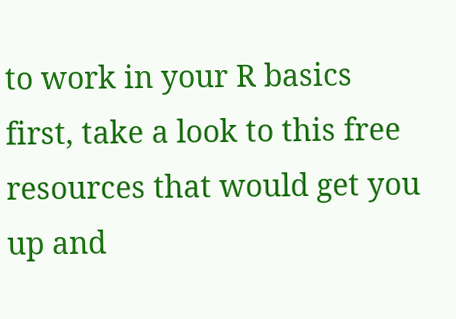to work in your R basics first, take a look to this free resources that would get you up and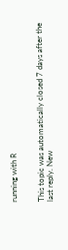running with R


This topic was automatically closed 7 days after the last reply. New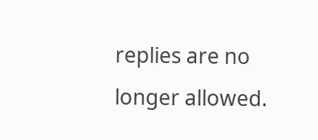replies are no longer allowed.